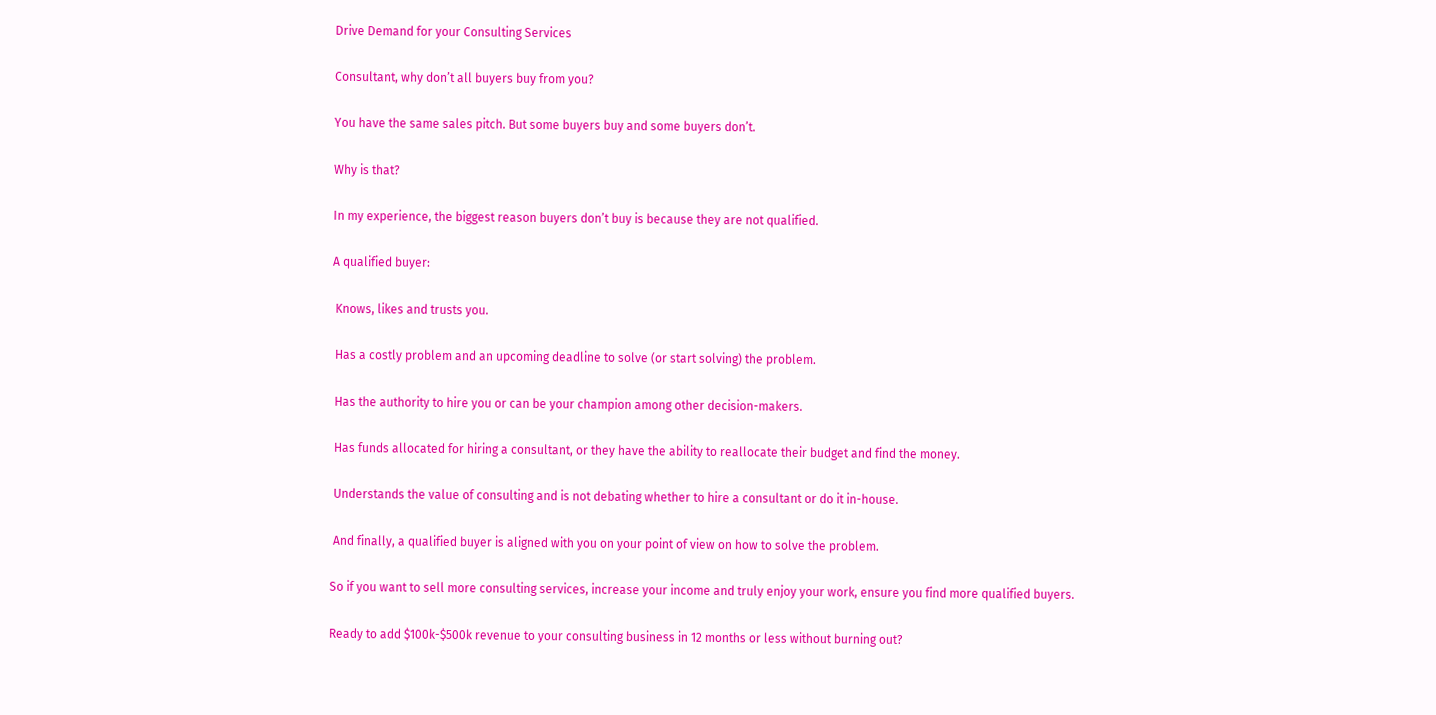Drive Demand for your Consulting Services

Consultant, why don’t all buyers buy from you?

You have the same sales pitch. But some buyers buy and some buyers don’t.

Why is that?

In my experience, the biggest reason buyers don’t buy is because they are not qualified.

A qualified buyer:

 Knows, likes and trusts you.

 Has a costly problem and an upcoming deadline to solve (or start solving) the problem.

 Has the authority to hire you or can be your champion among other decision-makers.

 Has funds allocated for hiring a consultant, or they have the ability to reallocate their budget and find the money.

 Understands the value of consulting and is not debating whether to hire a consultant or do it in-house.

 And finally, a qualified buyer is aligned with you on your point of view on how to solve the problem.

So if you want to sell more consulting services, increase your income and truly enjoy your work, ensure you find more qualified buyers.

Ready to add $100k-$500k revenue to your consulting business in 12 months or less without burning out?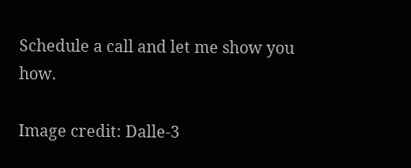Schedule a call and let me show you how.

Image credit: Dalle-3